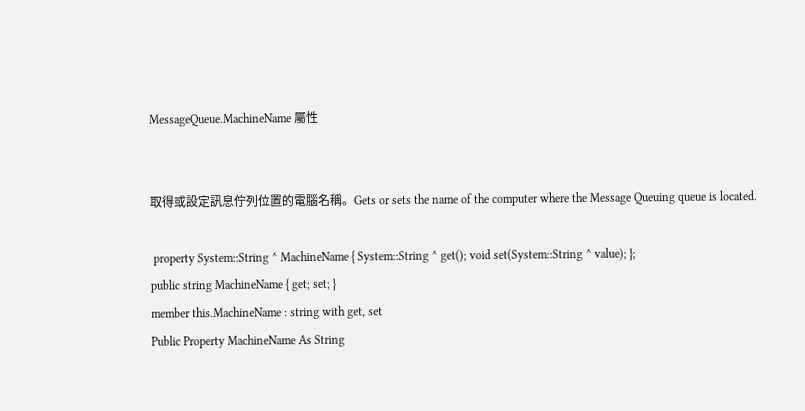MessageQueue.MachineName 屬性


取得或設定訊息佇列位置的電腦名稱。Gets or sets the name of the computer where the Message Queuing queue is located.

 property System::String ^ MachineName { System::String ^ get(); void set(System::String ^ value); };
public string MachineName { get; set; }
member this.MachineName : string with get, set
Public Property MachineName As String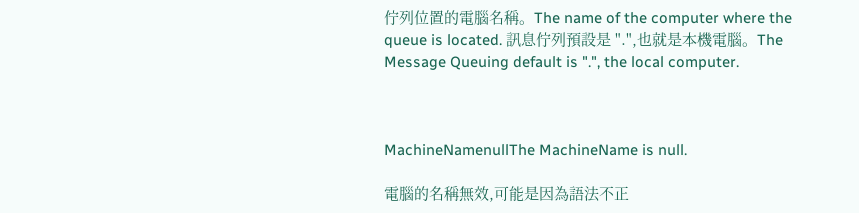佇列位置的電腦名稱。The name of the computer where the queue is located. 訊息佇列預設是 ".",也就是本機電腦。The Message Queuing default is ".", the local computer.



MachineNamenullThe MachineName is null.

電腦的名稱無效,可能是因為語法不正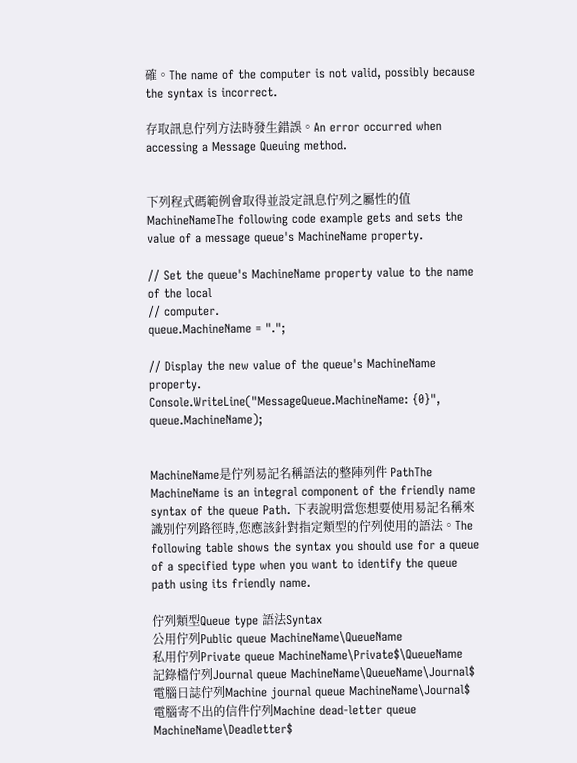確。The name of the computer is not valid, possibly because the syntax is incorrect.

存取訊息佇列方法時發生錯誤。An error occurred when accessing a Message Queuing method.


下列程式碼範例會取得並設定訊息佇列之屬性的值 MachineNameThe following code example gets and sets the value of a message queue's MachineName property.

// Set the queue's MachineName property value to the name of the local
// computer.
queue.MachineName = ".";

// Display the new value of the queue's MachineName property.
Console.WriteLine("MessageQueue.MachineName: {0}", queue.MachineName);


MachineName是佇列易記名稱語法的整陣列件 PathThe MachineName is an integral component of the friendly name syntax of the queue Path. 下表說明當您想要使用易記名稱來識別佇列路徑時,您應該針對指定類型的佇列使用的語法。The following table shows the syntax you should use for a queue of a specified type when you want to identify the queue path using its friendly name.

佇列類型Queue type 語法Syntax
公用佇列Public queue MachineName\QueueName
私用佇列Private queue MachineName\Private$\QueueName
記錄檔佇列Journal queue MachineName\QueueName\Journal$
電腦日誌佇列Machine journal queue MachineName\Journal$
電腦寄不出的信件佇列Machine dead-letter queue MachineName\Deadletter$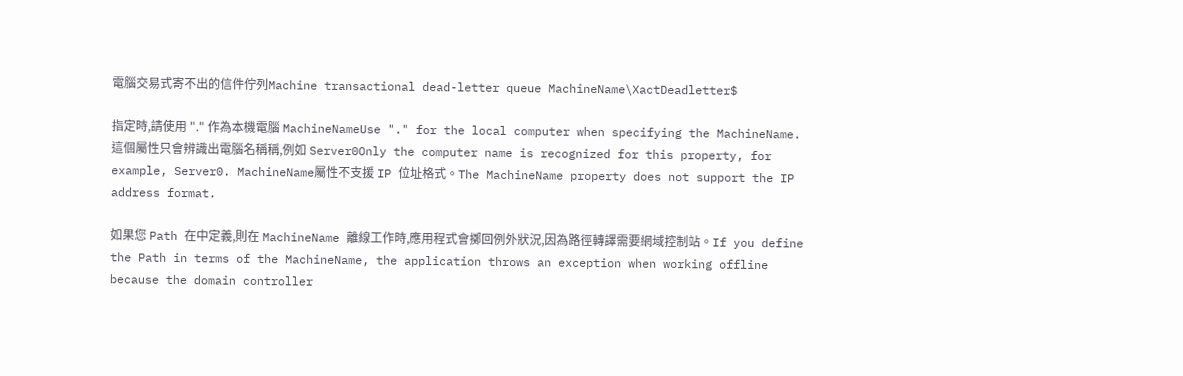電腦交易式寄不出的信件佇列Machine transactional dead-letter queue MachineName\XactDeadletter$

指定時,請使用 "." 作為本機電腦 MachineNameUse "." for the local computer when specifying the MachineName. 這個屬性只會辨識出電腦名稱稱,例如 Server0Only the computer name is recognized for this property, for example, Server0. MachineName屬性不支援 IP 位址格式。The MachineName property does not support the IP address format.

如果您 Path 在中定義,則在 MachineName 離線工作時,應用程式會擲回例外狀況,因為路徑轉譯需要網域控制站。If you define the Path in terms of the MachineName, the application throws an exception when working offline because the domain controller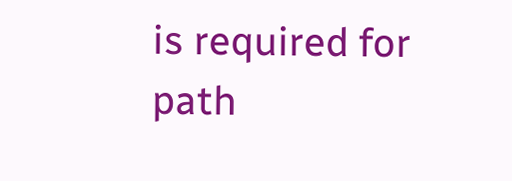is required for path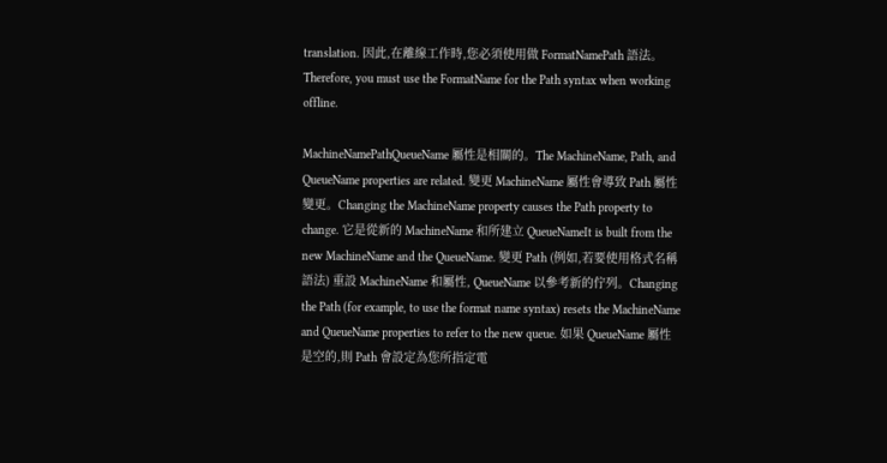translation. 因此,在離線工作時,您必須使用做 FormatNamePath 語法。Therefore, you must use the FormatName for the Path syntax when working offline.

MachineNamePathQueueName 屬性是相關的。The MachineName, Path, and QueueName properties are related. 變更 MachineName 屬性會導致 Path 屬性變更。Changing the MachineName property causes the Path property to change. 它是從新的 MachineName 和所建立 QueueNameIt is built from the new MachineName and the QueueName. 變更 Path (例如,若要使用格式名稱語法) 重設 MachineName 和屬性, QueueName 以參考新的佇列。Changing the Path (for example, to use the format name syntax) resets the MachineName and QueueName properties to refer to the new queue. 如果 QueueName 屬性是空的,則 Path 會設定為您所指定電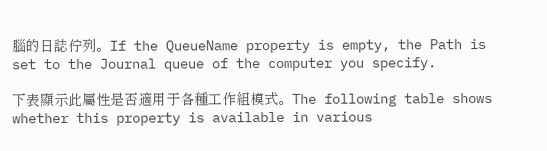腦的日誌佇列。If the QueueName property is empty, the Path is set to the Journal queue of the computer you specify.

下表顯示此屬性是否適用于各種工作組模式。The following table shows whether this property is available in various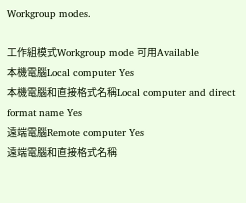Workgroup modes.

工作組模式Workgroup mode 可用Available
本機電腦Local computer Yes
本機電腦和直接格式名稱Local computer and direct format name Yes
遠端電腦Remote computer Yes
遠端電腦和直接格式名稱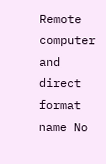Remote computer and direct format name No